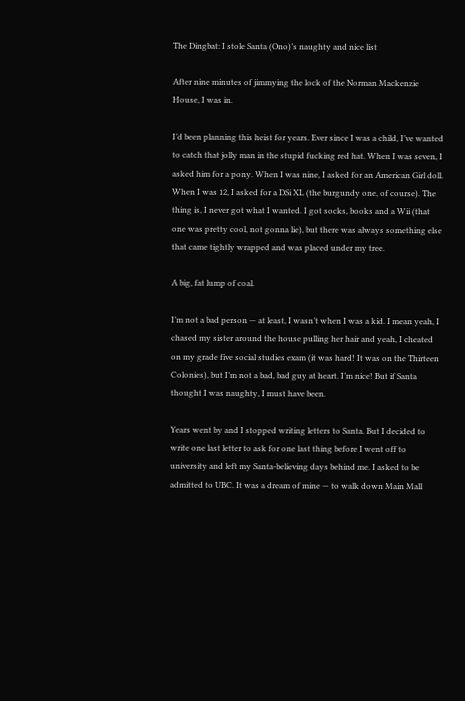The Dingbat: I stole Santa (Ono)’s naughty and nice list

After nine minutes of jimmying the lock of the Norman Mackenzie House, I was in.

I’d been planning this heist for years. Ever since I was a child, I’ve wanted to catch that jolly man in the stupid fucking red hat. When I was seven, I asked him for a pony. When I was nine, I asked for an American Girl doll. When I was 12, I asked for a DSi XL (the burgundy one, of course). The thing is, I never got what I wanted. I got socks, books and a Wii (that one was pretty cool, not gonna lie), but there was always something else that came tightly wrapped and was placed under my tree.

A big, fat lump of coal.

I’m not a bad person — at least, I wasn’t when I was a kid. I mean yeah, I chased my sister around the house pulling her hair and yeah, I cheated on my grade five social studies exam (it was hard! It was on the Thirteen Colonies), but I’m not a bad, bad guy at heart. I’m nice! But if Santa thought I was naughty, I must have been.

Years went by and I stopped writing letters to Santa. But I decided to write one last letter to ask for one last thing before I went off to university and left my Santa-believing days behind me. I asked to be admitted to UBC. It was a dream of mine — to walk down Main Mall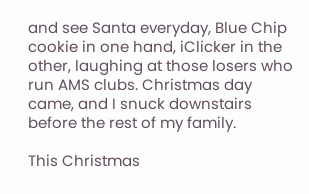and see Santa everyday, Blue Chip cookie in one hand, iClicker in the other, laughing at those losers who run AMS clubs. Christmas day came, and I snuck downstairs before the rest of my family.

This Christmas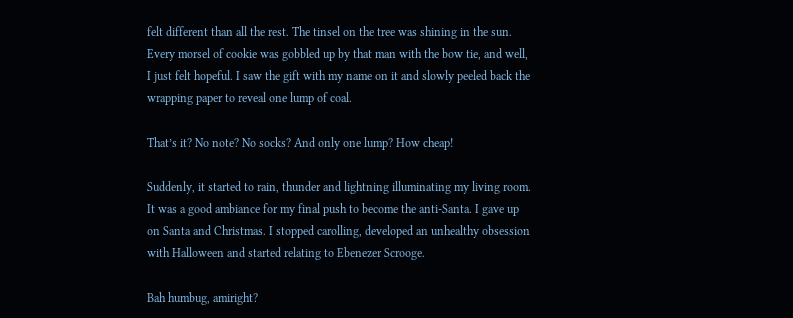felt different than all the rest. The tinsel on the tree was shining in the sun. Every morsel of cookie was gobbled up by that man with the bow tie, and well, I just felt hopeful. I saw the gift with my name on it and slowly peeled back the wrapping paper to reveal one lump of coal.

That’s it? No note? No socks? And only one lump? How cheap!

Suddenly, it started to rain, thunder and lightning illuminating my living room. It was a good ambiance for my final push to become the anti-Santa. I gave up on Santa and Christmas. I stopped carolling, developed an unhealthy obsession with Halloween and started relating to Ebenezer Scrooge.

Bah humbug, amiright?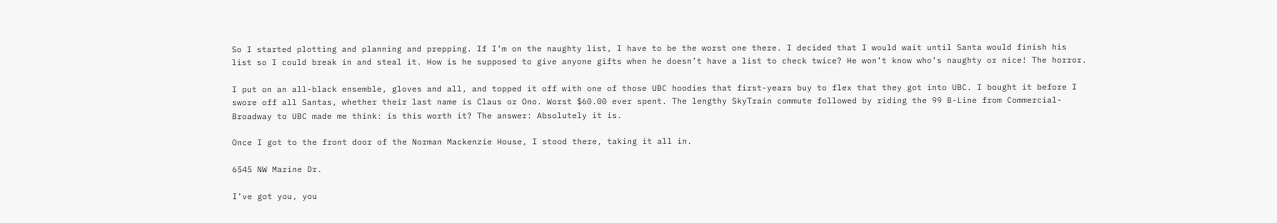So I started plotting and planning and prepping. If I’m on the naughty list, I have to be the worst one there. I decided that I would wait until Santa would finish his list so I could break in and steal it. How is he supposed to give anyone gifts when he doesn’t have a list to check twice? He won’t know who’s naughty or nice! The horror.

I put on an all-black ensemble, gloves and all, and topped it off with one of those UBC hoodies that first-years buy to flex that they got into UBC. I bought it before I swore off all Santas, whether their last name is Claus or Ono. Worst $60.00 ever spent. The lengthy SkyTrain commute followed by riding the 99 B-Line from Commercial-Broadway to UBC made me think: is this worth it? The answer: Absolutely it is.

Once I got to the front door of the Norman Mackenzie House, I stood there, taking it all in.

6545 NW Marine Dr.

I’ve got you, you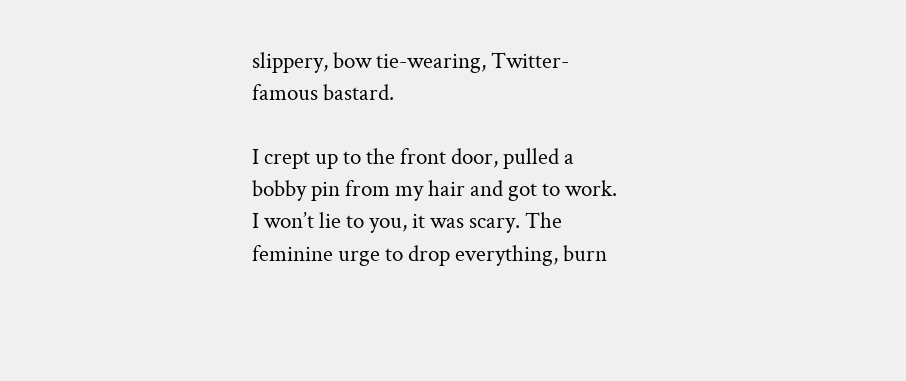slippery, bow tie-wearing, Twitter-famous bastard.

I crept up to the front door, pulled a bobby pin from my hair and got to work. I won’t lie to you, it was scary. The feminine urge to drop everything, burn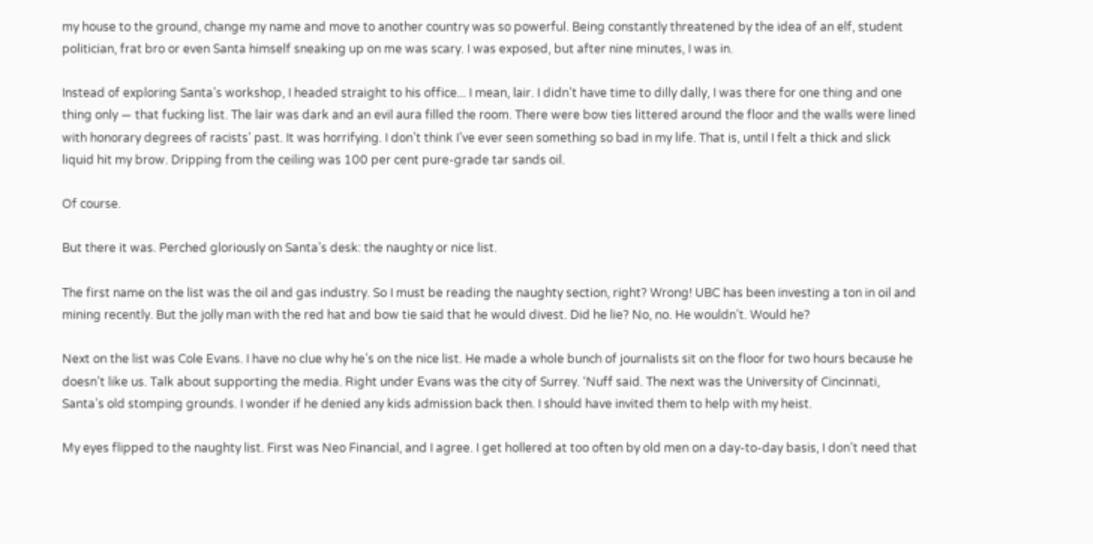my house to the ground, change my name and move to another country was so powerful. Being constantly threatened by the idea of an elf, student politician, frat bro or even Santa himself sneaking up on me was scary. I was exposed, but after nine minutes, I was in.

Instead of exploring Santa’s workshop, I headed straight to his office... I mean, lair. I didn’t have time to dilly dally, I was there for one thing and one thing only — that fucking list. The lair was dark and an evil aura filled the room. There were bow ties littered around the floor and the walls were lined with honorary degrees of racists’ past. It was horrifying. I don’t think I’ve ever seen something so bad in my life. That is, until I felt a thick and slick liquid hit my brow. Dripping from the ceiling was 100 per cent pure-grade tar sands oil.

Of course.

But there it was. Perched gloriously on Santa’s desk: the naughty or nice list.

The first name on the list was the oil and gas industry. So I must be reading the naughty section, right? Wrong! UBC has been investing a ton in oil and mining recently. But the jolly man with the red hat and bow tie said that he would divest. Did he lie? No, no. He wouldn’t. Would he?

Next on the list was Cole Evans. I have no clue why he’s on the nice list. He made a whole bunch of journalists sit on the floor for two hours because he doesn’t like us. Talk about supporting the media. Right under Evans was the city of Surrey. ‘Nuff said. The next was the University of Cincinnati, Santa’s old stomping grounds. I wonder if he denied any kids admission back then. I should have invited them to help with my heist.

My eyes flipped to the naughty list. First was Neo Financial, and I agree. I get hollered at too often by old men on a day-to-day basis, I don’t need that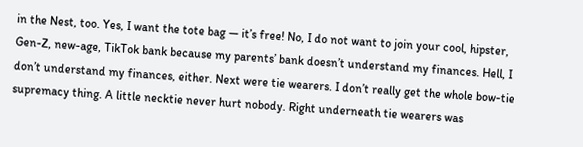in the Nest, too. Yes, I want the tote bag — it’s free! No, I do not want to join your cool, hipster, Gen-Z, new-age, TikTok bank because my parents’ bank doesn’t understand my finances. Hell, I don’t understand my finances, either. Next were tie wearers. I don’t really get the whole bow-tie supremacy thing. A little necktie never hurt nobody. Right underneath tie wearers was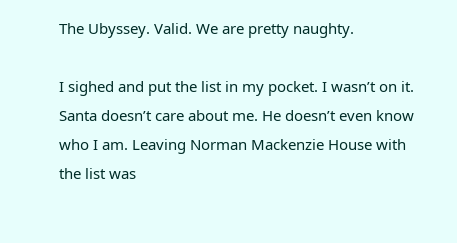The Ubyssey. Valid. We are pretty naughty.

I sighed and put the list in my pocket. I wasn’t on it. Santa doesn’t care about me. He doesn’t even know who I am. Leaving Norman Mackenzie House with the list was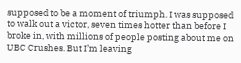supposed to be a moment of triumph. I was supposed to walk out a victor, seven times hotter than before I broke in, with millions of people posting about me on UBC Crushes. But I’m leaving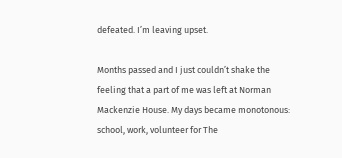defeated. I’m leaving upset.

Months passed and I just couldn’t shake the feeling that a part of me was left at Norman Mackenzie House. My days became monotonous: school, work, volunteer for The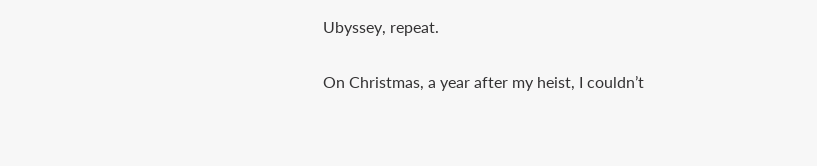Ubyssey, repeat.

On Christmas, a year after my heist, I couldn’t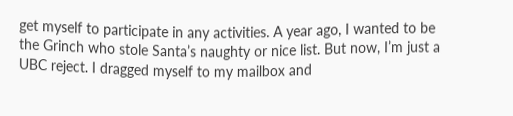get myself to participate in any activities. A year ago, I wanted to be the Grinch who stole Santa’s naughty or nice list. But now, I’m just a UBC reject. I dragged myself to my mailbox and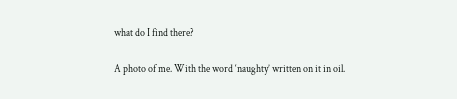what do I find there?

A photo of me. With the word ‘naughty’ written on it in oil.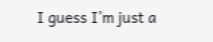I guess I’m just a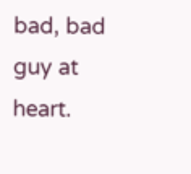bad, bad guy at heart.